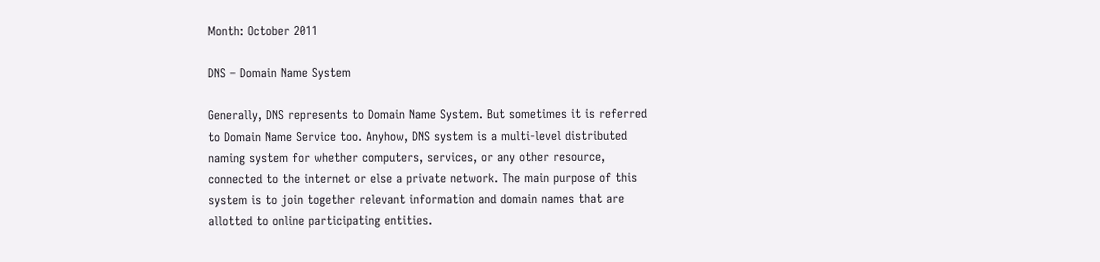Month: October 2011

DNS – Domain Name System

Generally, DNS represents to Domain Name System. But sometimes it is referred to Domain Name Service too. Anyhow, DNS system is a multi-level distributed naming system for whether computers, services, or any other resource, connected to the internet or else a private network. The main purpose of this system is to join together relevant information and domain names that are allotted to online participating entities.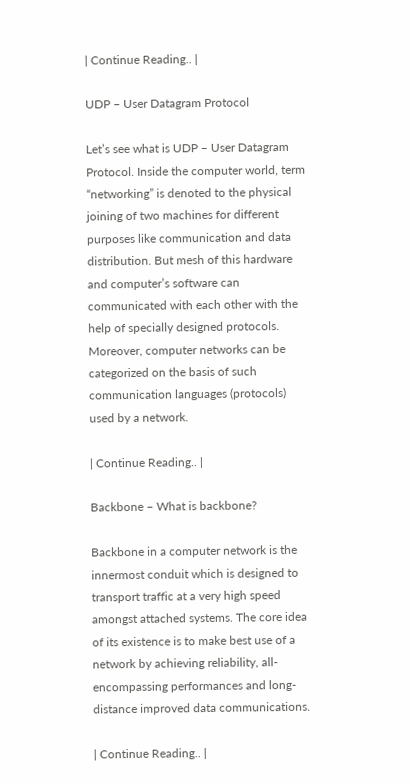| Continue Reading.. |

UDP – User Datagram Protocol

Let’s see what is UDP – User Datagram Protocol. Inside the computer world, term “networking” is denoted to the physical joining of two machines for different purposes like communication and data distribution. But mesh of this hardware and computer’s software can communicated with each other with the help of specially designed protocols. Moreover, computer networks can be categorized on the basis of such communication languages (protocols) used by a network.

| Continue Reading.. |

Backbone – What is backbone?

Backbone in a computer network is the innermost conduit which is designed to transport traffic at a very high speed amongst attached systems. The core idea of its existence is to make best use of a network by achieving reliability, all-encompassing performances and long-distance improved data communications.

| Continue Reading.. |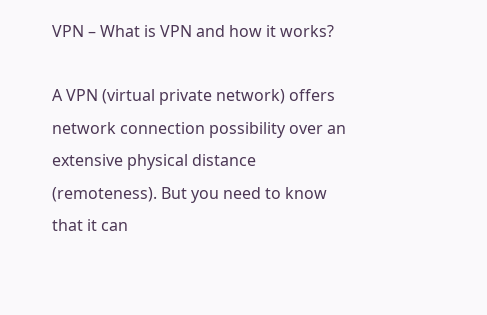VPN – What is VPN and how it works?

A VPN (virtual private network) offers network connection possibility over an extensive physical distance (remoteness). But you need to know that it can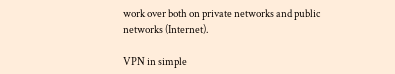work over both on private networks and public networks (Internet).

VPN in simple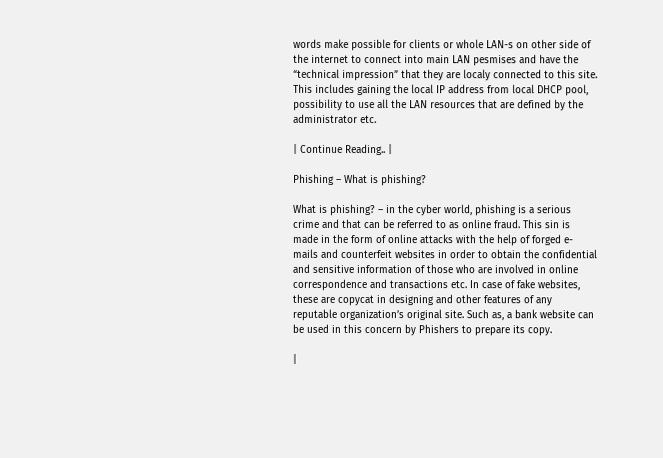words make possible for clients or whole LAN-s on other side of the internet to connect into main LAN pesmises and have the “technical impression” that they are localy connected to this site. This includes gaining the local IP address from local DHCP pool, possibility to use all the LAN resources that are defined by the administrator etc.

| Continue Reading.. |

Phishing – What is phishing?

What is phishing? – in the cyber world, phishing is a serious crime and that can be referred to as online fraud. This sin is made in the form of online attacks with the help of forged e-mails and counterfeit websites in order to obtain the confidential and sensitive information of those who are involved in online correspondence and transactions etc. In case of fake websites, these are copycat in designing and other features of any reputable organization’s original site. Such as, a bank website can be used in this concern by Phishers to prepare its copy.

|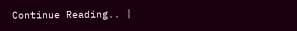Continue Reading.. |